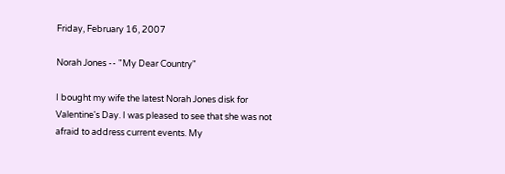Friday, February 16, 2007

Norah Jones -- "My Dear Country"

I bought my wife the latest Norah Jones disk for Valentine's Day. I was pleased to see that she was not afraid to address current events. My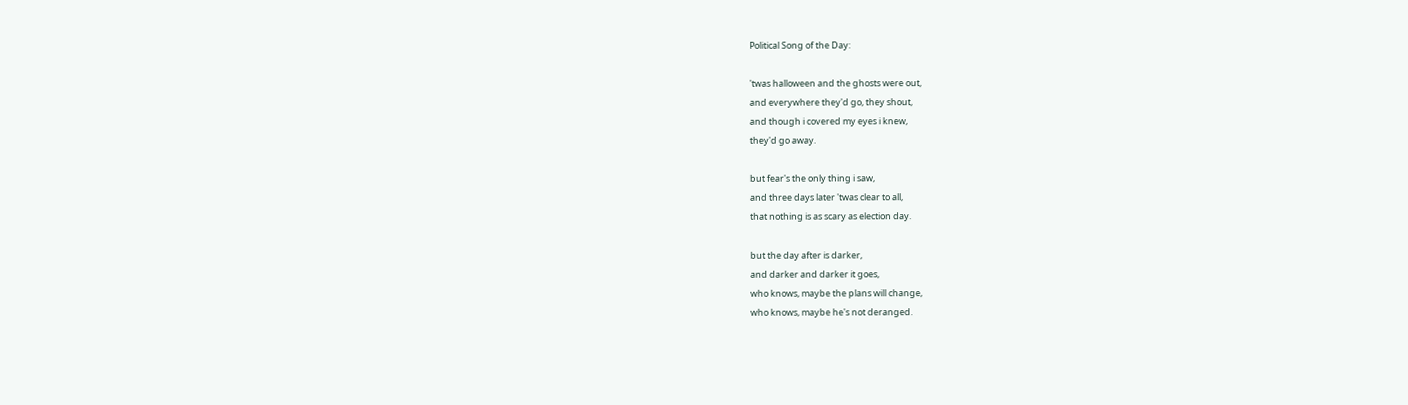Political Song of the Day:

'twas halloween and the ghosts were out,
and everywhere they'd go, they shout,
and though i covered my eyes i knew,
they'd go away.

but fear's the only thing i saw,
and three days later 'twas clear to all,
that nothing is as scary as election day.

but the day after is darker,
and darker and darker it goes,
who knows, maybe the plans will change,
who knows, maybe he's not deranged.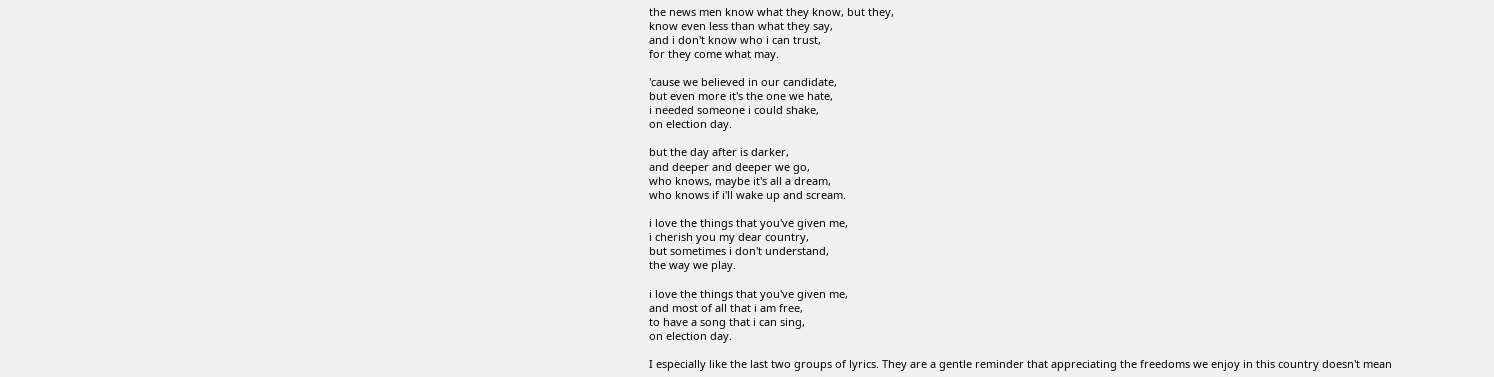the news men know what they know, but they,
know even less than what they say,
and i don't know who i can trust,
for they come what may.

'cause we believed in our candidate,
but even more it's the one we hate,
i needed someone i could shake,
on election day.

but the day after is darker,
and deeper and deeper we go,
who knows, maybe it's all a dream,
who knows if i'll wake up and scream.

i love the things that you've given me,
i cherish you my dear country,
but sometimes i don't understand,
the way we play.

i love the things that you've given me,
and most of all that i am free,
to have a song that i can sing,
on election day.

I especially like the last two groups of lyrics. They are a gentle reminder that appreciating the freedoms we enjoy in this country doesn't mean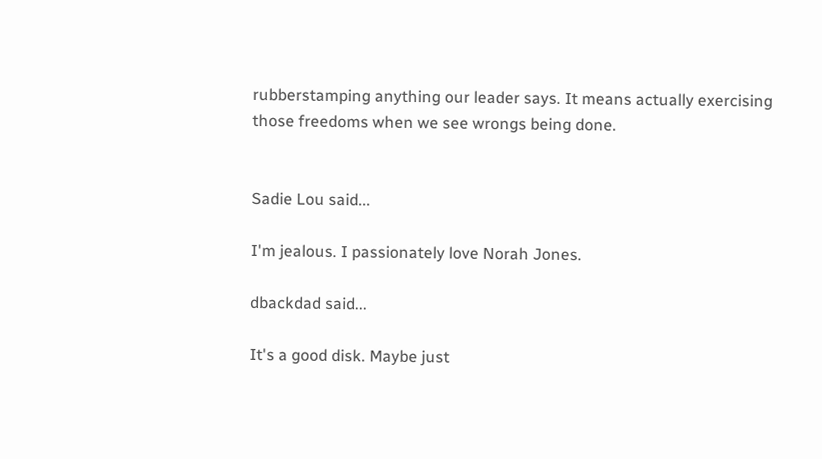rubberstamping anything our leader says. It means actually exercising those freedoms when we see wrongs being done.


Sadie Lou said...

I'm jealous. I passionately love Norah Jones.

dbackdad said...

It's a good disk. Maybe just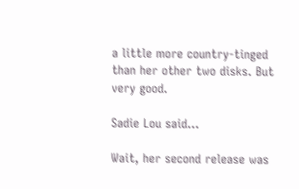a little more country-tinged than her other two disks. But very good.

Sadie Lou said...

Wait, her second release was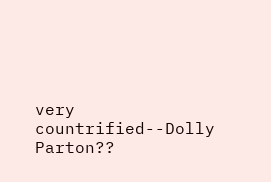very countrified--Dolly Parton??